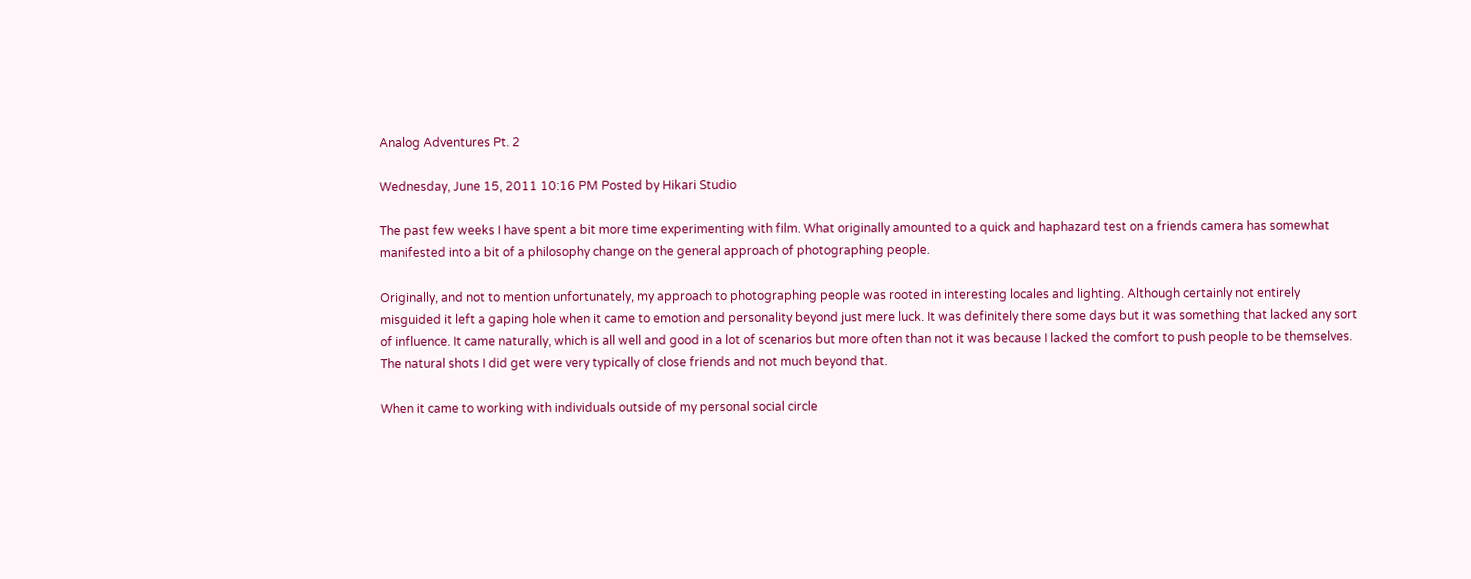Analog Adventures Pt. 2

Wednesday, June 15, 2011 10:16 PM Posted by Hikari Studio

The past few weeks I have spent a bit more time experimenting with film. What originally amounted to a quick and haphazard test on a friends camera has somewhat manifested into a bit of a philosophy change on the general approach of photographing people.

Originally, and not to mention unfortunately, my approach to photographing people was rooted in interesting locales and lighting. Although certainly not entirely misguided it left a gaping hole when it came to emotion and personality beyond just mere luck. It was definitely there some days but it was something that lacked any sort of influence. It came naturally, which is all well and good in a lot of scenarios but more often than not it was because I lacked the comfort to push people to be themselves. The natural shots I did get were very typically of close friends and not much beyond that.

When it came to working with individuals outside of my personal social circle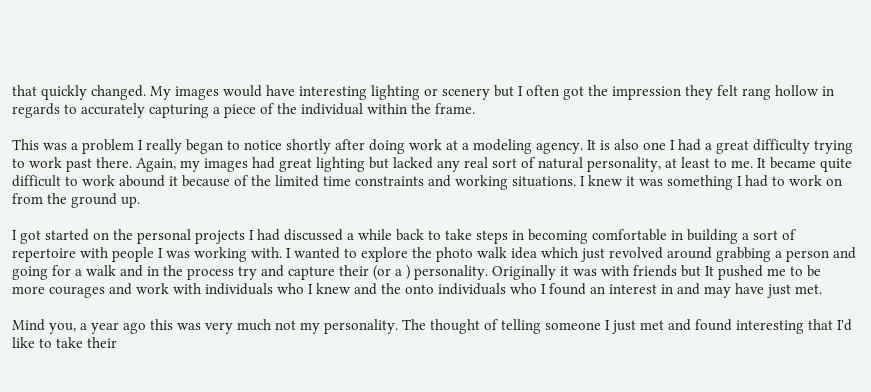that quickly changed. My images would have interesting lighting or scenery but I often got the impression they felt rang hollow in regards to accurately capturing a piece of the individual within the frame.

This was a problem I really began to notice shortly after doing work at a modeling agency. It is also one I had a great difficulty trying to work past there. Again, my images had great lighting but lacked any real sort of natural personality, at least to me. It became quite difficult to work abound it because of the limited time constraints and working situations. I knew it was something I had to work on from the ground up.

I got started on the personal projects I had discussed a while back to take steps in becoming comfortable in building a sort of repertoire with people I was working with. I wanted to explore the photo walk idea which just revolved around grabbing a person and going for a walk and in the process try and capture their (or a ) personality. Originally it was with friends but It pushed me to be more courages and work with individuals who I knew and the onto individuals who I found an interest in and may have just met.

Mind you, a year ago this was very much not my personality. The thought of telling someone I just met and found interesting that I'd like to take their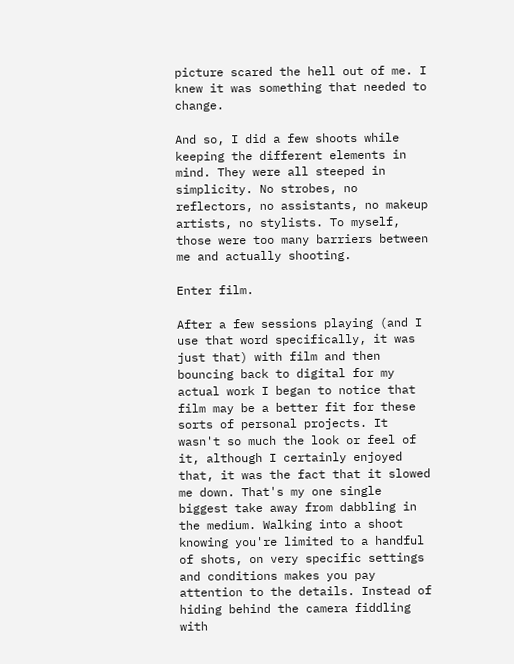picture scared the hell out of me. I knew it was something that needed to change.

And so, I did a few shoots while keeping the different elements in mind. They were all steeped in simplicity. No strobes, no reflectors, no assistants, no makeup artists, no stylists. To myself, those were too many barriers between me and actually shooting.

Enter film.

After a few sessions playing (and I use that word specifically, it was just that) with film and then bouncing back to digital for my actual work I began to notice that film may be a better fit for these sorts of personal projects. It wasn't so much the look or feel of it, although I certainly enjoyed that, it was the fact that it slowed me down. That's my one single biggest take away from dabbling in the medium. Walking into a shoot knowing you're limited to a handful of shots, on very specific settings and conditions makes you pay attention to the details. Instead of hiding behind the camera fiddling with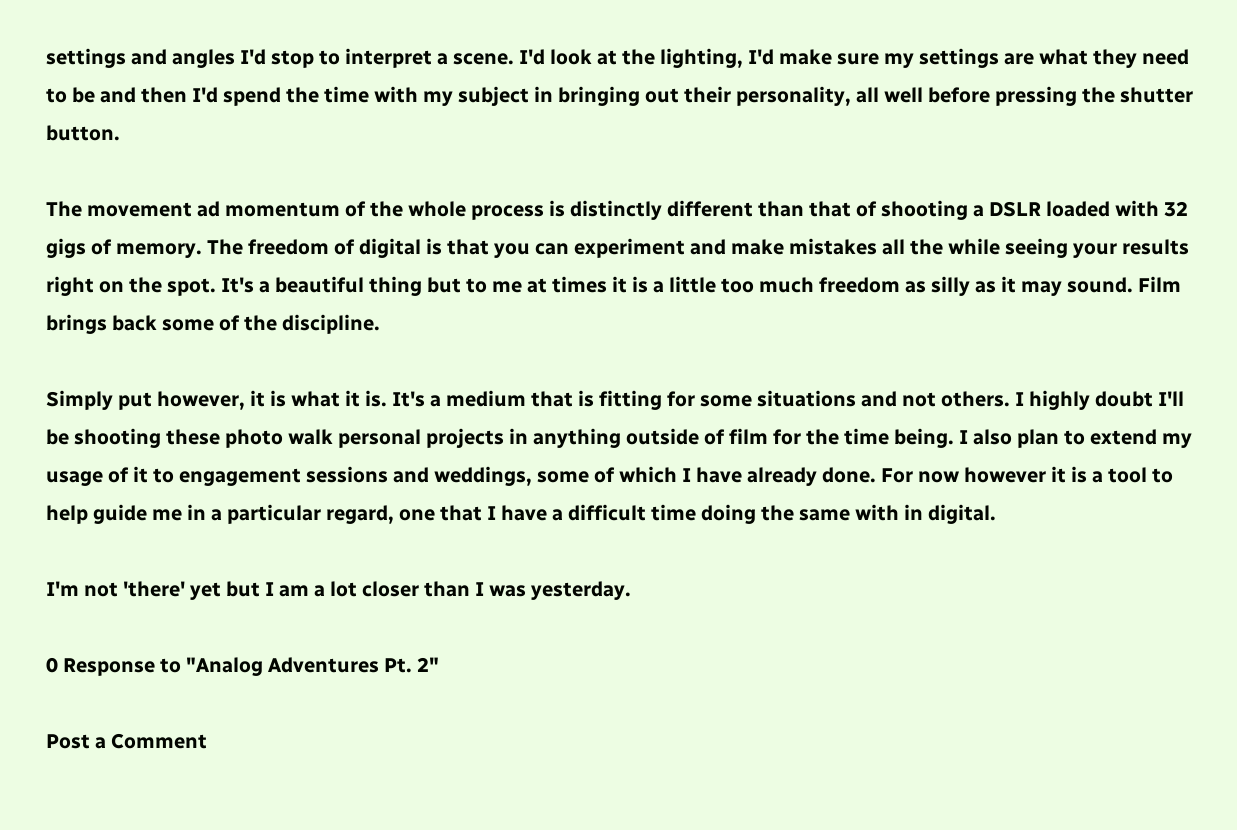settings and angles I'd stop to interpret a scene. I'd look at the lighting, I'd make sure my settings are what they need to be and then I'd spend the time with my subject in bringing out their personality, all well before pressing the shutter button.

The movement ad momentum of the whole process is distinctly different than that of shooting a DSLR loaded with 32 gigs of memory. The freedom of digital is that you can experiment and make mistakes all the while seeing your results right on the spot. It's a beautiful thing but to me at times it is a little too much freedom as silly as it may sound. Film brings back some of the discipline.

Simply put however, it is what it is. It's a medium that is fitting for some situations and not others. I highly doubt I'll be shooting these photo walk personal projects in anything outside of film for the time being. I also plan to extend my usage of it to engagement sessions and weddings, some of which I have already done. For now however it is a tool to help guide me in a particular regard, one that I have a difficult time doing the same with in digital.

I'm not 'there' yet but I am a lot closer than I was yesterday.

0 Response to "Analog Adventures Pt. 2"

Post a Comment